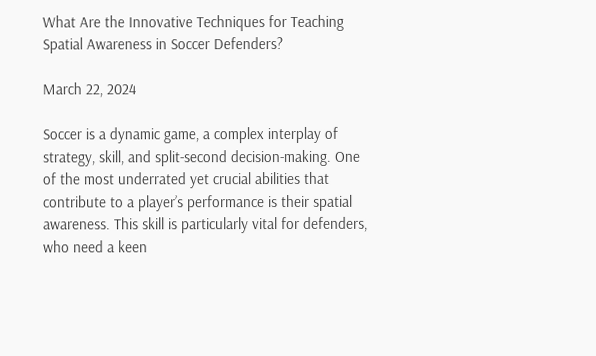What Are the Innovative Techniques for Teaching Spatial Awareness in Soccer Defenders?

March 22, 2024

Soccer is a dynamic game, a complex interplay of strategy, skill, and split-second decision-making. One of the most underrated yet crucial abilities that contribute to a player’s performance is their spatial awareness. This skill is particularly vital for defenders, who need a keen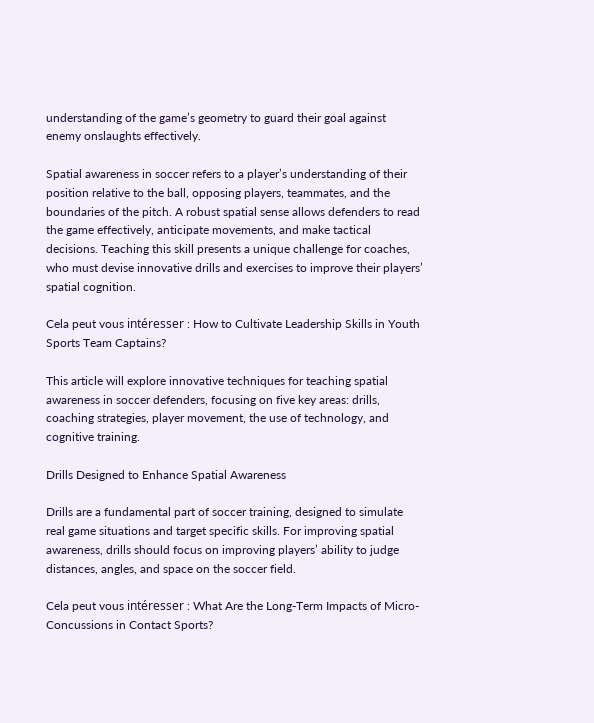understanding of the game’s geometry to guard their goal against enemy onslaughts effectively.

Spatial awareness in soccer refers to a player’s understanding of their position relative to the ball, opposing players, teammates, and the boundaries of the pitch. A robust spatial sense allows defenders to read the game effectively, anticipate movements, and make tactical decisions. Teaching this skill presents a unique challenge for coaches, who must devise innovative drills and exercises to improve their players’ spatial cognition.

Cela peut vous intéresser : How to Cultivate Leadership Skills in Youth Sports Team Captains?

This article will explore innovative techniques for teaching spatial awareness in soccer defenders, focusing on five key areas: drills, coaching strategies, player movement, the use of technology, and cognitive training.

Drills Designed to Enhance Spatial Awareness

Drills are a fundamental part of soccer training, designed to simulate real game situations and target specific skills. For improving spatial awareness, drills should focus on improving players’ ability to judge distances, angles, and space on the soccer field.

Cela peut vous intéresser : What Are the Long-Term Impacts of Micro-Concussions in Contact Sports?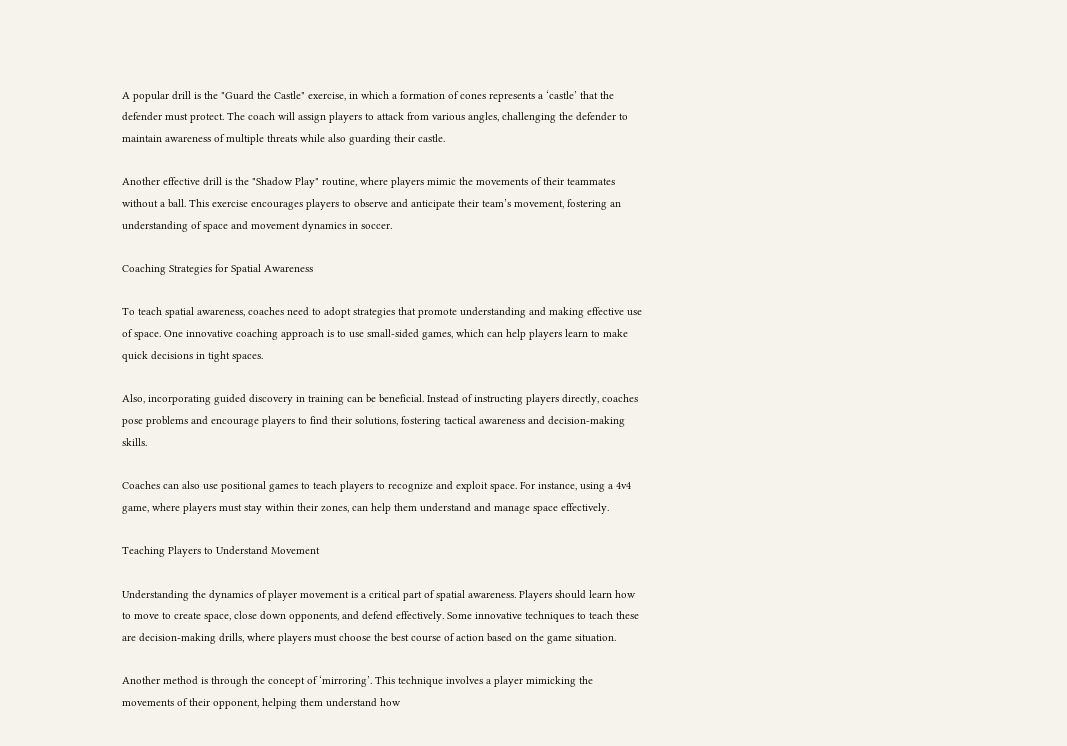A popular drill is the "Guard the Castle" exercise, in which a formation of cones represents a ‘castle’ that the defender must protect. The coach will assign players to attack from various angles, challenging the defender to maintain awareness of multiple threats while also guarding their castle.

Another effective drill is the "Shadow Play" routine, where players mimic the movements of their teammates without a ball. This exercise encourages players to observe and anticipate their team’s movement, fostering an understanding of space and movement dynamics in soccer.

Coaching Strategies for Spatial Awareness

To teach spatial awareness, coaches need to adopt strategies that promote understanding and making effective use of space. One innovative coaching approach is to use small-sided games, which can help players learn to make quick decisions in tight spaces.

Also, incorporating guided discovery in training can be beneficial. Instead of instructing players directly, coaches pose problems and encourage players to find their solutions, fostering tactical awareness and decision-making skills.

Coaches can also use positional games to teach players to recognize and exploit space. For instance, using a 4v4 game, where players must stay within their zones, can help them understand and manage space effectively.

Teaching Players to Understand Movement

Understanding the dynamics of player movement is a critical part of spatial awareness. Players should learn how to move to create space, close down opponents, and defend effectively. Some innovative techniques to teach these are decision-making drills, where players must choose the best course of action based on the game situation.

Another method is through the concept of ‘mirroring’. This technique involves a player mimicking the movements of their opponent, helping them understand how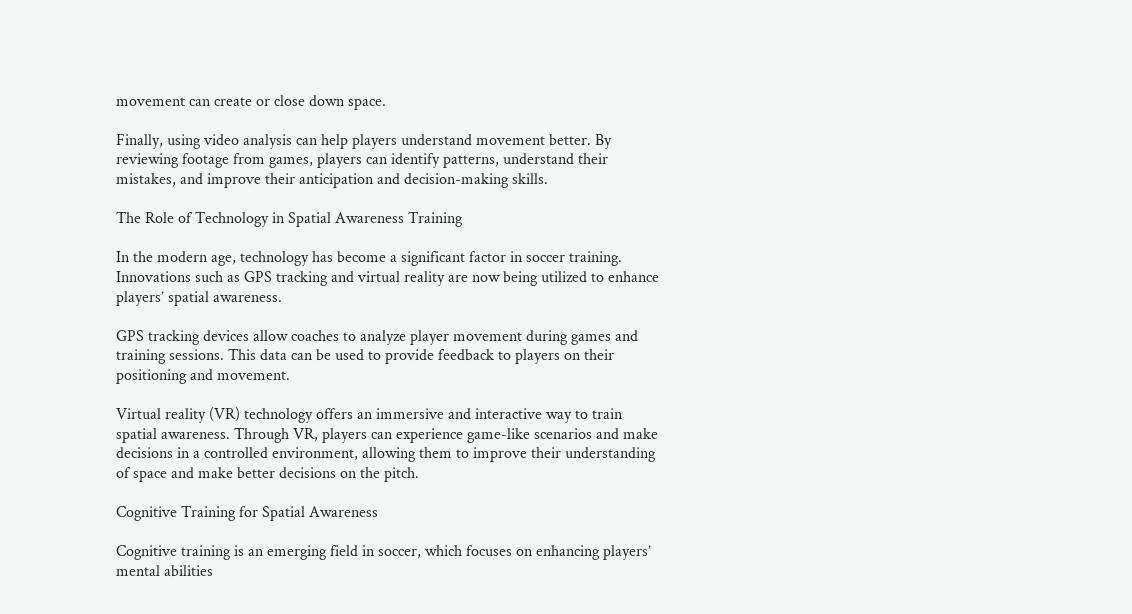movement can create or close down space.

Finally, using video analysis can help players understand movement better. By reviewing footage from games, players can identify patterns, understand their mistakes, and improve their anticipation and decision-making skills.

The Role of Technology in Spatial Awareness Training

In the modern age, technology has become a significant factor in soccer training. Innovations such as GPS tracking and virtual reality are now being utilized to enhance players’ spatial awareness.

GPS tracking devices allow coaches to analyze player movement during games and training sessions. This data can be used to provide feedback to players on their positioning and movement.

Virtual reality (VR) technology offers an immersive and interactive way to train spatial awareness. Through VR, players can experience game-like scenarios and make decisions in a controlled environment, allowing them to improve their understanding of space and make better decisions on the pitch.

Cognitive Training for Spatial Awareness

Cognitive training is an emerging field in soccer, which focuses on enhancing players’ mental abilities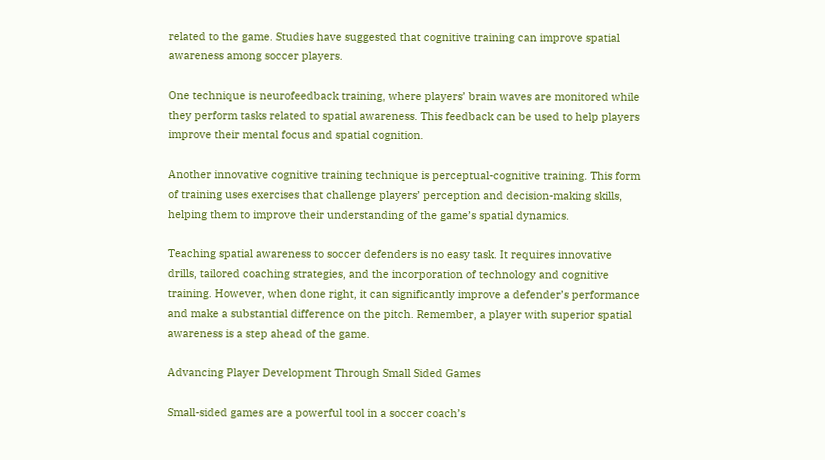related to the game. Studies have suggested that cognitive training can improve spatial awareness among soccer players.

One technique is neurofeedback training, where players’ brain waves are monitored while they perform tasks related to spatial awareness. This feedback can be used to help players improve their mental focus and spatial cognition.

Another innovative cognitive training technique is perceptual-cognitive training. This form of training uses exercises that challenge players’ perception and decision-making skills, helping them to improve their understanding of the game’s spatial dynamics.

Teaching spatial awareness to soccer defenders is no easy task. It requires innovative drills, tailored coaching strategies, and the incorporation of technology and cognitive training. However, when done right, it can significantly improve a defender’s performance and make a substantial difference on the pitch. Remember, a player with superior spatial awareness is a step ahead of the game.

Advancing Player Development Through Small Sided Games

Small-sided games are a powerful tool in a soccer coach’s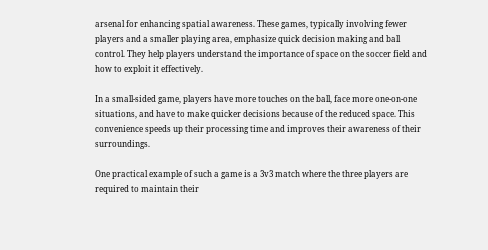arsenal for enhancing spatial awareness. These games, typically involving fewer players and a smaller playing area, emphasize quick decision making and ball control. They help players understand the importance of space on the soccer field and how to exploit it effectively.

In a small-sided game, players have more touches on the ball, face more one-on-one situations, and have to make quicker decisions because of the reduced space. This convenience speeds up their processing time and improves their awareness of their surroundings.

One practical example of such a game is a 3v3 match where the three players are required to maintain their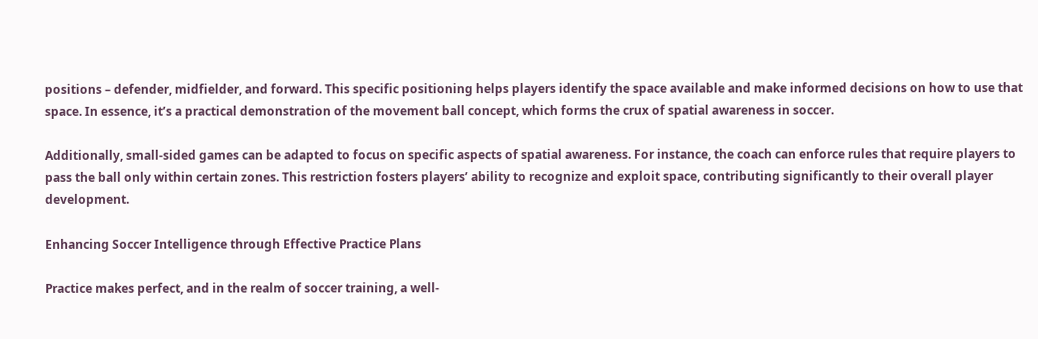positions – defender, midfielder, and forward. This specific positioning helps players identify the space available and make informed decisions on how to use that space. In essence, it’s a practical demonstration of the movement ball concept, which forms the crux of spatial awareness in soccer.

Additionally, small-sided games can be adapted to focus on specific aspects of spatial awareness. For instance, the coach can enforce rules that require players to pass the ball only within certain zones. This restriction fosters players’ ability to recognize and exploit space, contributing significantly to their overall player development.

Enhancing Soccer Intelligence through Effective Practice Plans

Practice makes perfect, and in the realm of soccer training, a well-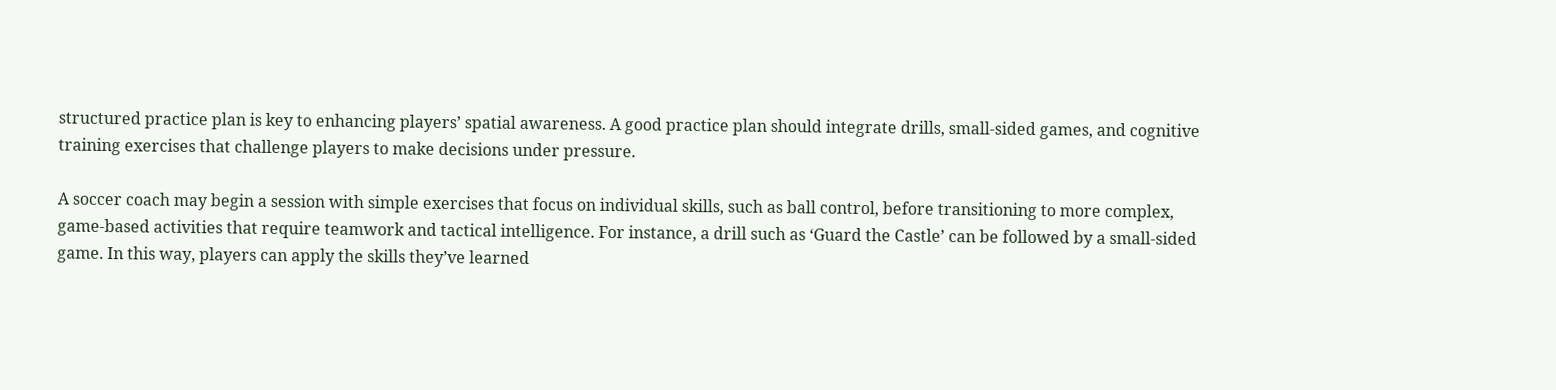structured practice plan is key to enhancing players’ spatial awareness. A good practice plan should integrate drills, small-sided games, and cognitive training exercises that challenge players to make decisions under pressure.

A soccer coach may begin a session with simple exercises that focus on individual skills, such as ball control, before transitioning to more complex, game-based activities that require teamwork and tactical intelligence. For instance, a drill such as ‘Guard the Castle’ can be followed by a small-sided game. In this way, players can apply the skills they’ve learned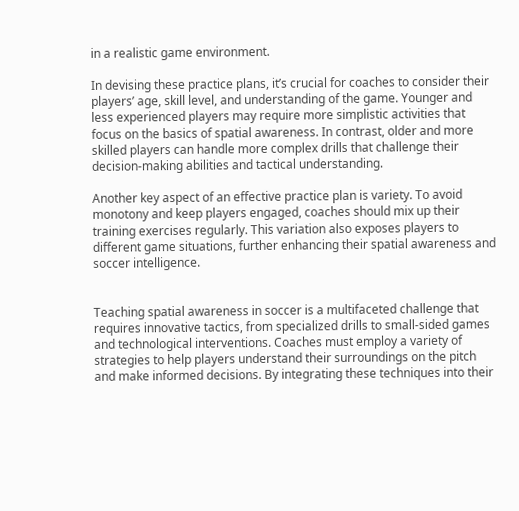in a realistic game environment.

In devising these practice plans, it’s crucial for coaches to consider their players’ age, skill level, and understanding of the game. Younger and less experienced players may require more simplistic activities that focus on the basics of spatial awareness. In contrast, older and more skilled players can handle more complex drills that challenge their decision-making abilities and tactical understanding.

Another key aspect of an effective practice plan is variety. To avoid monotony and keep players engaged, coaches should mix up their training exercises regularly. This variation also exposes players to different game situations, further enhancing their spatial awareness and soccer intelligence.


Teaching spatial awareness in soccer is a multifaceted challenge that requires innovative tactics, from specialized drills to small-sided games and technological interventions. Coaches must employ a variety of strategies to help players understand their surroundings on the pitch and make informed decisions. By integrating these techniques into their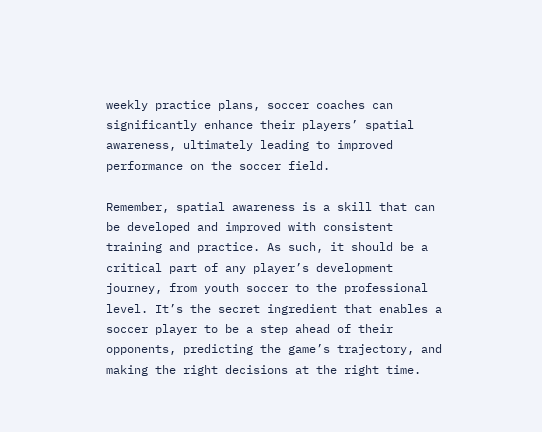weekly practice plans, soccer coaches can significantly enhance their players’ spatial awareness, ultimately leading to improved performance on the soccer field.

Remember, spatial awareness is a skill that can be developed and improved with consistent training and practice. As such, it should be a critical part of any player’s development journey, from youth soccer to the professional level. It’s the secret ingredient that enables a soccer player to be a step ahead of their opponents, predicting the game’s trajectory, and making the right decisions at the right time.